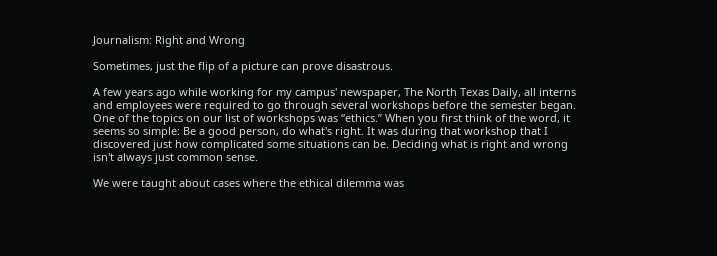Journalism: Right and Wrong

Sometimes, just the flip of a picture can prove disastrous.

A few years ago while working for my campus' newspaper, The North Texas Daily, all interns and employees were required to go through several workshops before the semester began. One of the topics on our list of workshops was “ethics.” When you first think of the word, it seems so simple: Be a good person, do what's right. It was during that workshop that I discovered just how complicated some situations can be. Deciding what is right and wrong isn't always just common sense.

We were taught about cases where the ethical dilemma was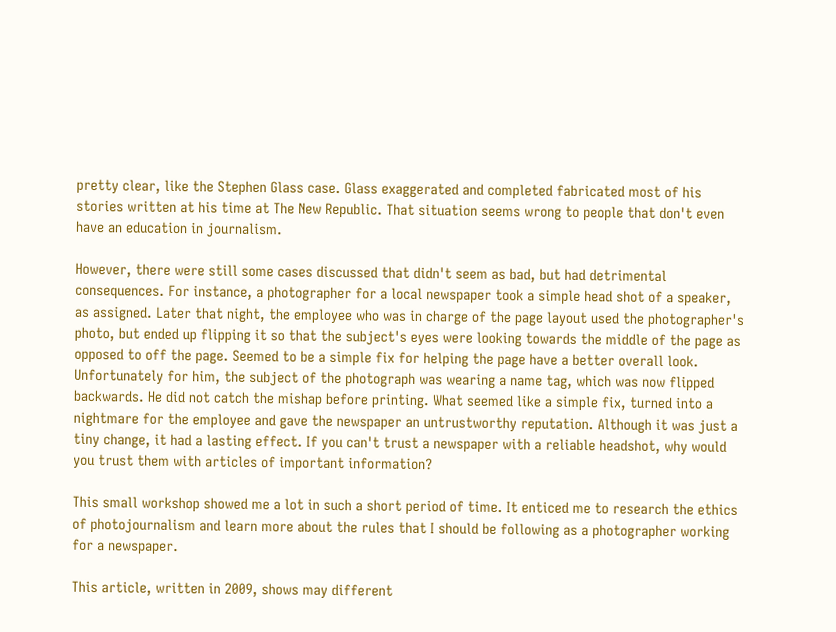pretty clear, like the Stephen Glass case. Glass exaggerated and completed fabricated most of his stories written at his time at The New Republic. That situation seems wrong to people that don't even have an education in journalism.

However, there were still some cases discussed that didn't seem as bad, but had detrimental consequences. For instance, a photographer for a local newspaper took a simple head shot of a speaker, as assigned. Later that night, the employee who was in charge of the page layout used the photographer's photo, but ended up flipping it so that the subject's eyes were looking towards the middle of the page as opposed to off the page. Seemed to be a simple fix for helping the page have a better overall look. Unfortunately for him, the subject of the photograph was wearing a name tag, which was now flipped backwards. He did not catch the mishap before printing. What seemed like a simple fix, turned into a nightmare for the employee and gave the newspaper an untrustworthy reputation. Although it was just a tiny change, it had a lasting effect. If you can't trust a newspaper with a reliable headshot, why would you trust them with articles of important information?

This small workshop showed me a lot in such a short period of time. It enticed me to research the ethics of photojournalism and learn more about the rules that I should be following as a photographer working for a newspaper.

This article, written in 2009, shows may different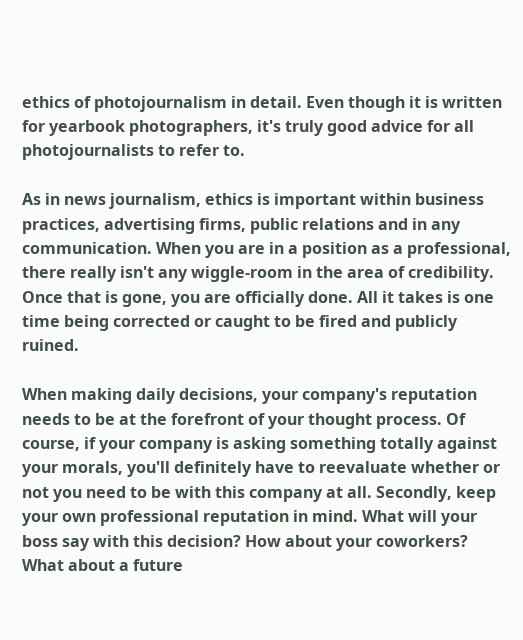ethics of photojournalism in detail. Even though it is written for yearbook photographers, it's truly good advice for all photojournalists to refer to.

As in news journalism, ethics is important within business practices, advertising firms, public relations and in any communication. When you are in a position as a professional, there really isn't any wiggle-room in the area of credibility. Once that is gone, you are officially done. All it takes is one time being corrected or caught to be fired and publicly ruined.

When making daily decisions, your company's reputation needs to be at the forefront of your thought process. Of course, if your company is asking something totally against your morals, you'll definitely have to reevaluate whether or not you need to be with this company at all. Secondly, keep your own professional reputation in mind. What will your boss say with this decision? How about your coworkers? What about a future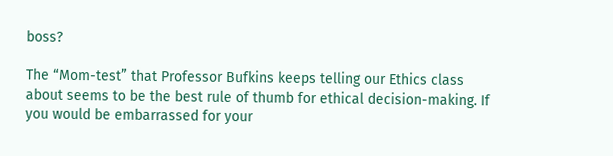boss?

The “Mom-test” that Professor Bufkins keeps telling our Ethics class about seems to be the best rule of thumb for ethical decision-making. If you would be embarrassed for your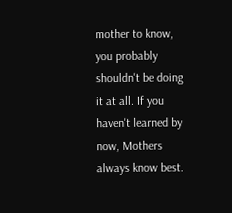mother to know, you probably shouldn't be doing it at all. If you haven't learned by now, Mothers always know best.